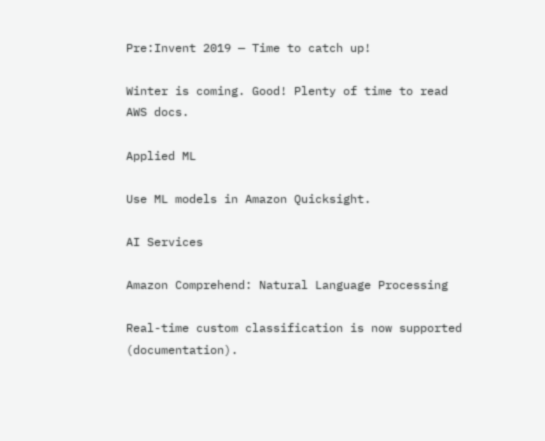Pre:Invent 2019 — Time to catch up!

Winter is coming. Good! Plenty of time to read AWS docs.

Applied ML

Use ML models in Amazon Quicksight.

AI Services

Amazon Comprehend: Natural Language Processing

Real-time custom classification is now supported (documentation).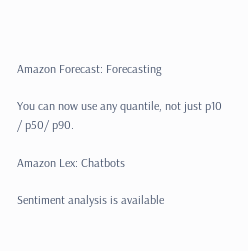Amazon Forecast: Forecasting

You can now use any quantile, not just p10 / p50/ p90.

Amazon Lex: Chatbots

Sentiment analysis is available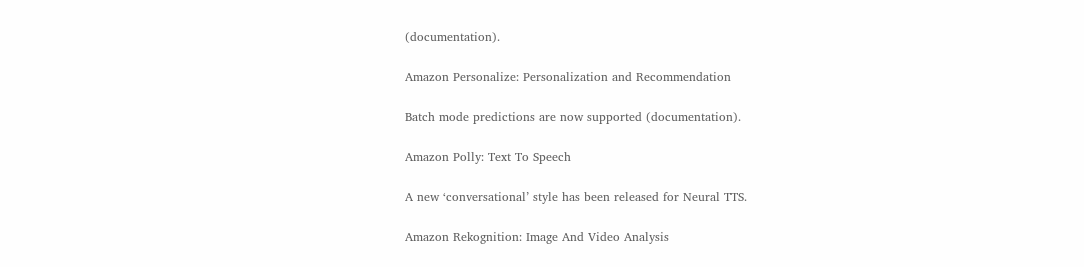(documentation).

Amazon Personalize: Personalization and Recommendation

Batch mode predictions are now supported (documentation).

Amazon Polly: Text To Speech

A new ‘conversational’ style has been released for Neural TTS.

Amazon Rekognition: Image And Video Analysis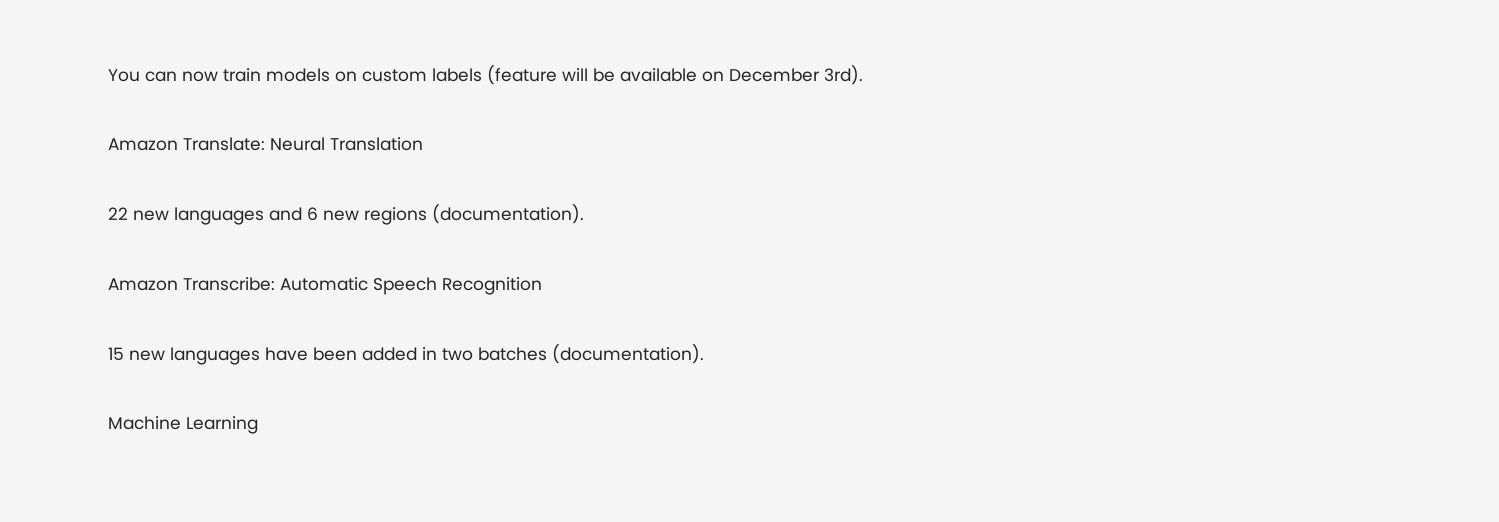You can now train models on custom labels (feature will be available on December 3rd).

Amazon Translate: Neural Translation

22 new languages and 6 new regions (documentation).

Amazon Transcribe: Automatic Speech Recognition

15 new languages have been added in two batches (documentation).

Machine Learning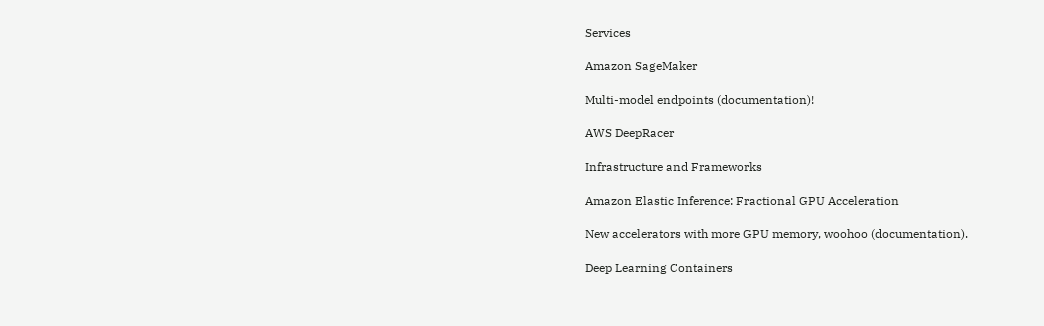Services

Amazon SageMaker

Multi-model endpoints (documentation)!

AWS DeepRacer

Infrastructure and Frameworks

Amazon Elastic Inference: Fractional GPU Acceleration

New accelerators with more GPU memory, woohoo (documentation).

Deep Learning Containers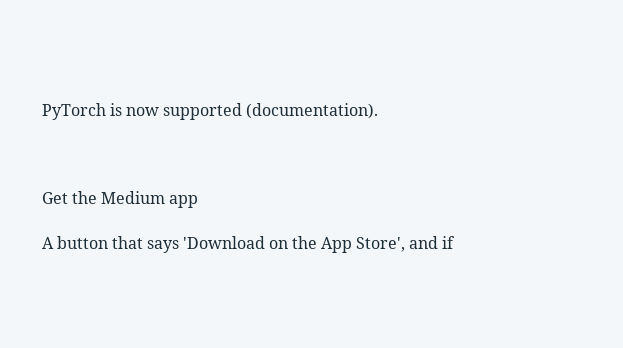PyTorch is now supported (documentation).



Get the Medium app

A button that says 'Download on the App Store', and if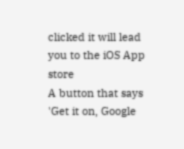clicked it will lead you to the iOS App store
A button that says 'Get it on, Google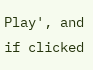Play', and if clicked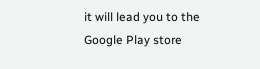it will lead you to the Google Play store